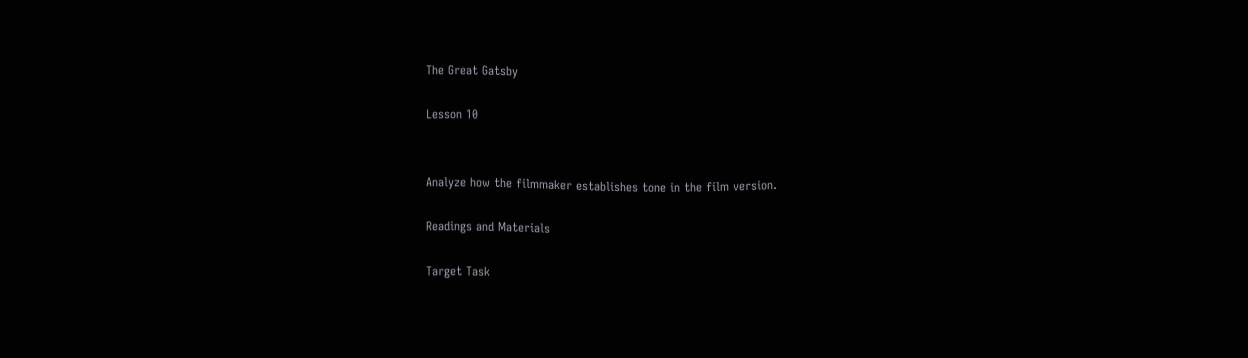The Great Gatsby

Lesson 10


Analyze how the filmmaker establishes tone in the film version.

Readings and Materials

Target Task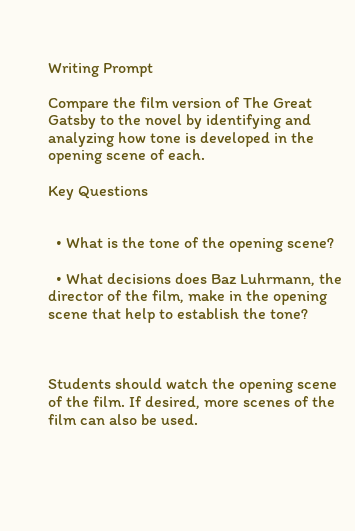Writing Prompt

Compare the film version of The Great Gatsby to the novel by identifying and analyzing how tone is developed in the opening scene of each.

Key Questions


  • What is the tone of the opening scene?

  • What decisions does Baz Luhrmann, the director of the film, make in the opening scene that help to establish the tone?



Students should watch the opening scene of the film. If desired, more scenes of the film can also be used.